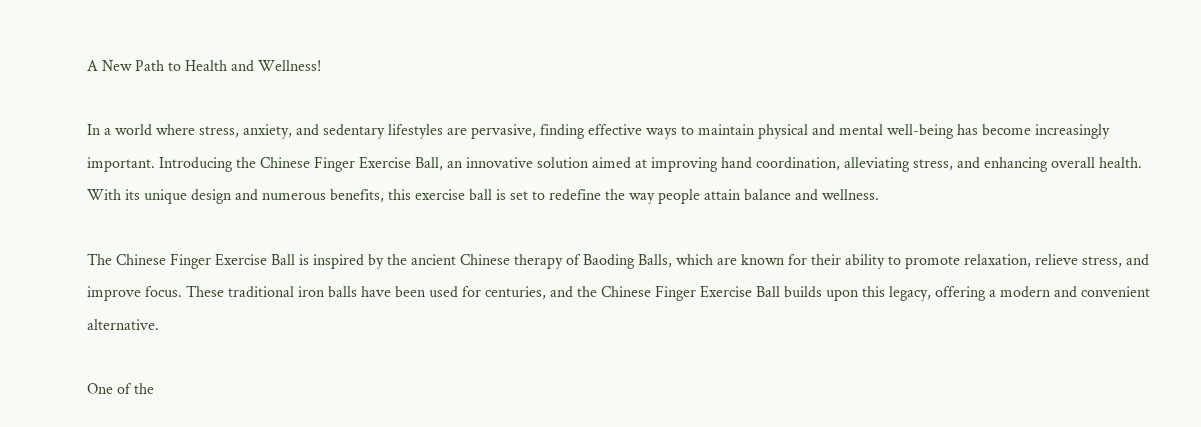A New Path to Health and Wellness!

In a world where stress, anxiety, and sedentary lifestyles are pervasive, finding effective ways to maintain physical and mental well-being has become increasingly important. Introducing the Chinese Finger Exercise Ball, an innovative solution aimed at improving hand coordination, alleviating stress, and enhancing overall health. With its unique design and numerous benefits, this exercise ball is set to redefine the way people attain balance and wellness.

The Chinese Finger Exercise Ball is inspired by the ancient Chinese therapy of Baoding Balls, which are known for their ability to promote relaxation, relieve stress, and improve focus. These traditional iron balls have been used for centuries, and the Chinese Finger Exercise Ball builds upon this legacy, offering a modern and convenient alternative.

One of the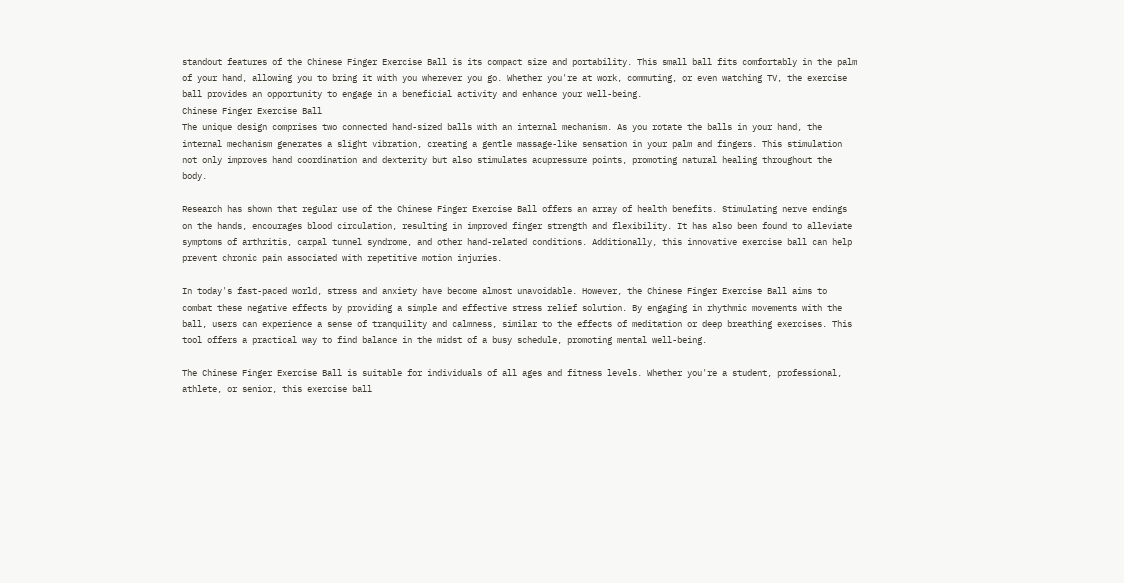standout features of the Chinese Finger Exercise Ball is its compact size and portability. This small ball fits comfortably in the palm of your hand, allowing you to bring it with you wherever you go. Whether you're at work, commuting, or even watching TV, the exercise ball provides an opportunity to engage in a beneficial activity and enhance your well-being.
Chinese Finger Exercise Ball
The unique design comprises two connected hand-sized balls with an internal mechanism. As you rotate the balls in your hand, the internal mechanism generates a slight vibration, creating a gentle massage-like sensation in your palm and fingers. This stimulation not only improves hand coordination and dexterity but also stimulates acupressure points, promoting natural healing throughout the body.

Research has shown that regular use of the Chinese Finger Exercise Ball offers an array of health benefits. Stimulating nerve endings on the hands, encourages blood circulation, resulting in improved finger strength and flexibility. It has also been found to alleviate symptoms of arthritis, carpal tunnel syndrome, and other hand-related conditions. Additionally, this innovative exercise ball can help prevent chronic pain associated with repetitive motion injuries.

In today's fast-paced world, stress and anxiety have become almost unavoidable. However, the Chinese Finger Exercise Ball aims to combat these negative effects by providing a simple and effective stress relief solution. By engaging in rhythmic movements with the ball, users can experience a sense of tranquility and calmness, similar to the effects of meditation or deep breathing exercises. This tool offers a practical way to find balance in the midst of a busy schedule, promoting mental well-being.

The Chinese Finger Exercise Ball is suitable for individuals of all ages and fitness levels. Whether you're a student, professional, athlete, or senior, this exercise ball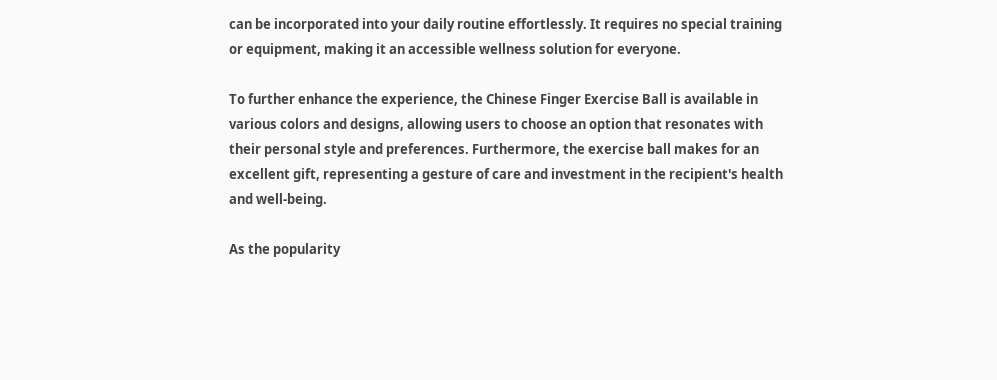can be incorporated into your daily routine effortlessly. It requires no special training or equipment, making it an accessible wellness solution for everyone.

To further enhance the experience, the Chinese Finger Exercise Ball is available in various colors and designs, allowing users to choose an option that resonates with their personal style and preferences. Furthermore, the exercise ball makes for an excellent gift, representing a gesture of care and investment in the recipient's health and well-being.

As the popularity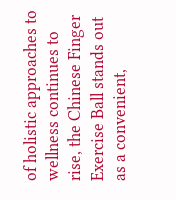of holistic approaches to wellness continues to rise, the Chinese Finger Exercise Ball stands out as a convenient,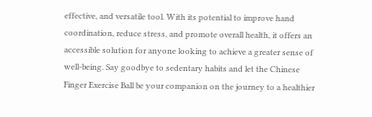effective, and versatile tool. With its potential to improve hand coordination, reduce stress, and promote overall health, it offers an accessible solution for anyone looking to achieve a greater sense of well-being. Say goodbye to sedentary habits and let the Chinese Finger Exercise Ball be your companion on the journey to a healthier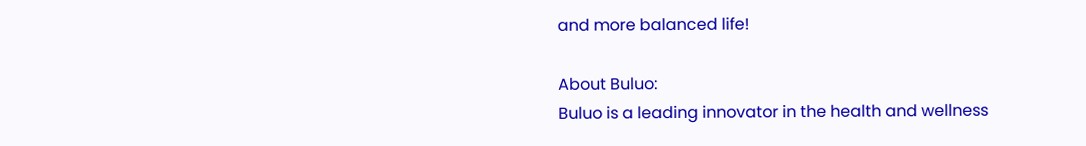and more balanced life!

About Buluo:
Buluo is a leading innovator in the health and wellness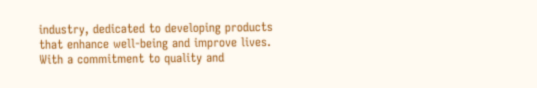industry, dedicated to developing products that enhance well-being and improve lives. With a commitment to quality and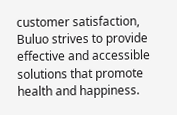customer satisfaction, Buluo strives to provide effective and accessible solutions that promote health and happiness.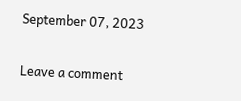September 07, 2023

Leave a comment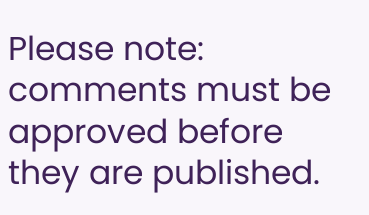Please note: comments must be approved before they are published.